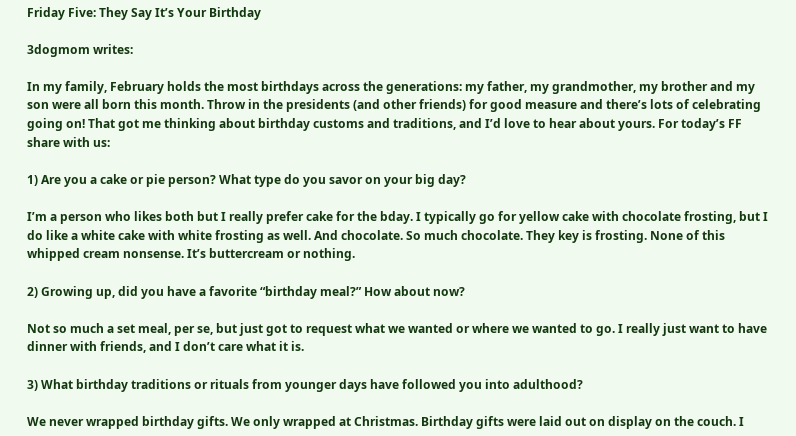Friday Five: They Say It’s Your Birthday

3dogmom writes:

In my family, February holds the most birthdays across the generations: my father, my grandmother, my brother and my son were all born this month. Throw in the presidents (and other friends) for good measure and there’s lots of celebrating going on! That got me thinking about birthday customs and traditions, and I’d love to hear about yours. For today’s FF share with us:

1) Are you a cake or pie person? What type do you savor on your big day?

I’m a person who likes both but I really prefer cake for the bday. I typically go for yellow cake with chocolate frosting, but I do like a white cake with white frosting as well. And chocolate. So much chocolate. They key is frosting. None of this whipped cream nonsense. It’s buttercream or nothing.

2) Growing up, did you have a favorite “birthday meal?” How about now?

Not so much a set meal, per se, but just got to request what we wanted or where we wanted to go. I really just want to have dinner with friends, and I don’t care what it is.

3) What birthday traditions or rituals from younger days have followed you into adulthood?

We never wrapped birthday gifts. We only wrapped at Christmas. Birthday gifts were laid out on display on the couch. I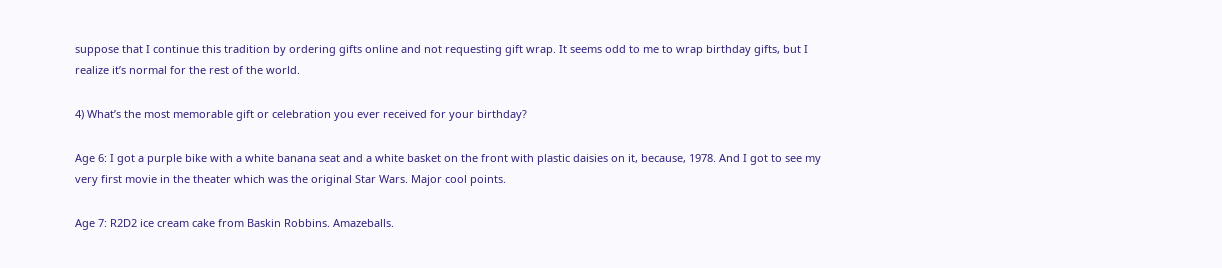suppose that I continue this tradition by ordering gifts online and not requesting gift wrap. It seems odd to me to wrap birthday gifts, but I realize it’s normal for the rest of the world.

4) What’s the most memorable gift or celebration you ever received for your birthday?

Age 6: I got a purple bike with a white banana seat and a white basket on the front with plastic daisies on it, because, 1978. And I got to see my very first movie in the theater which was the original Star Wars. Major cool points.

Age 7: R2D2 ice cream cake from Baskin Robbins. Amazeballs.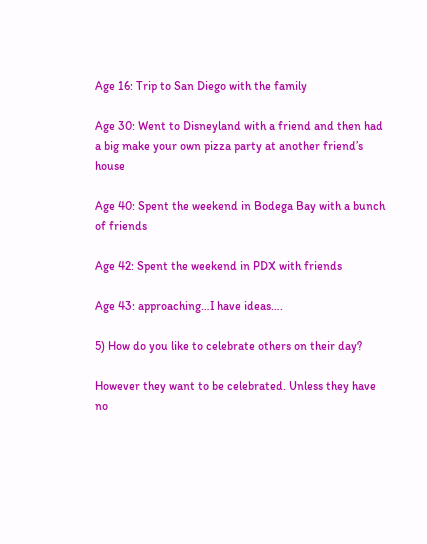Age 16: Trip to San Diego with the family

Age 30: Went to Disneyland with a friend and then had a big make your own pizza party at another friend’s house

Age 40: Spent the weekend in Bodega Bay with a bunch of friends

Age 42: Spent the weekend in PDX with friends

Age 43: approaching…I have ideas….

5) How do you like to celebrate others on their day?

However they want to be celebrated. Unless they have no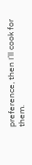preference, then I’ll cook for them.